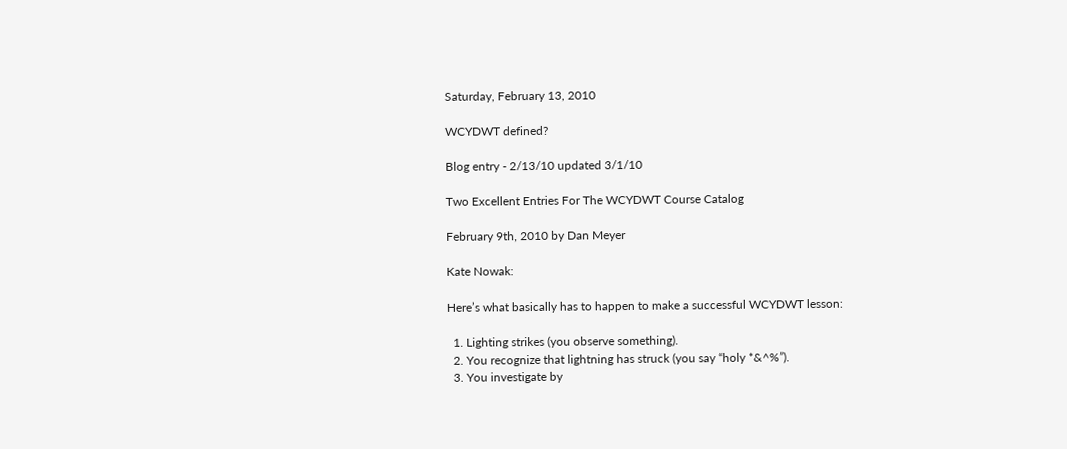Saturday, February 13, 2010

WCYDWT defined?

Blog entry - 2/13/10 updated 3/1/10

Two Excellent Entries For The WCYDWT Course Catalog

February 9th, 2010 by Dan Meyer

Kate Nowak:

Here’s what basically has to happen to make a successful WCYDWT lesson:

  1. Lighting strikes (you observe something).
  2. You recognize that lightning has struck (you say “holy *&^%”).
  3. You investigate by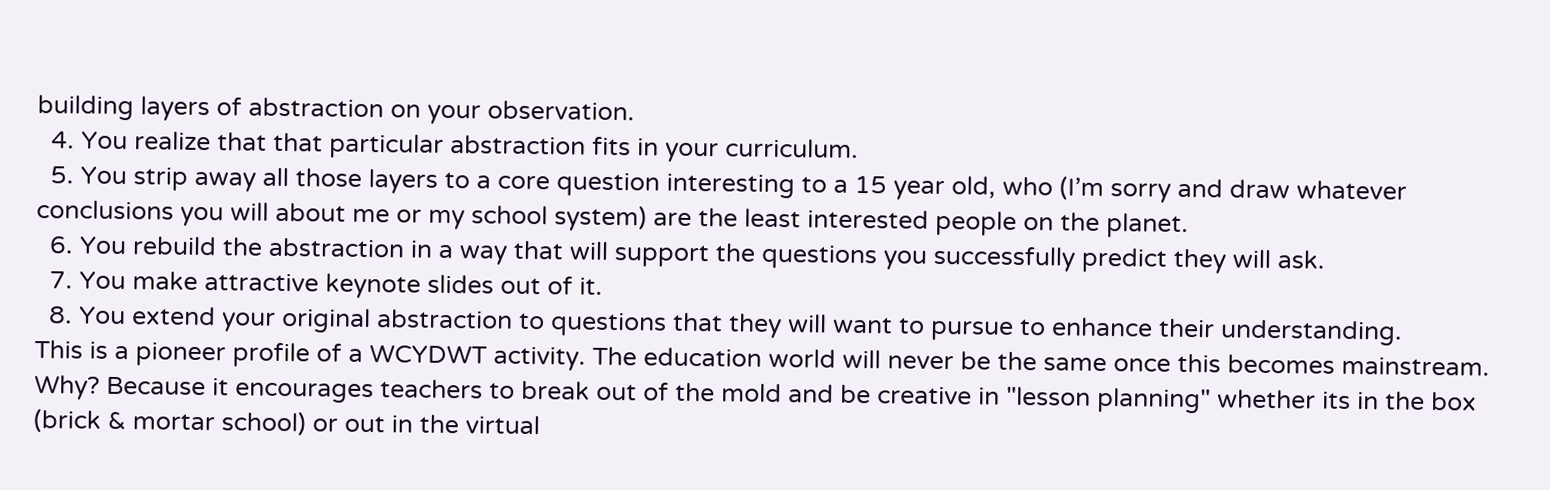building layers of abstraction on your observation.
  4. You realize that that particular abstraction fits in your curriculum.
  5. You strip away all those layers to a core question interesting to a 15 year old, who (I’m sorry and draw whatever conclusions you will about me or my school system) are the least interested people on the planet.
  6. You rebuild the abstraction in a way that will support the questions you successfully predict they will ask.
  7. You make attractive keynote slides out of it.
  8. You extend your original abstraction to questions that they will want to pursue to enhance their understanding.
This is a pioneer profile of a WCYDWT activity. The education world will never be the same once this becomes mainstream. Why? Because it encourages teachers to break out of the mold and be creative in "lesson planning" whether its in the box (brick & mortar school) or out in the virtual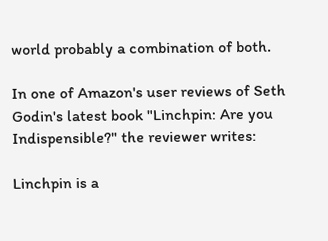world probably a combination of both.

In one of Amazon's user reviews of Seth Godin's latest book "Linchpin: Are you Indispensible?" the reviewer writes:

Linchpin is a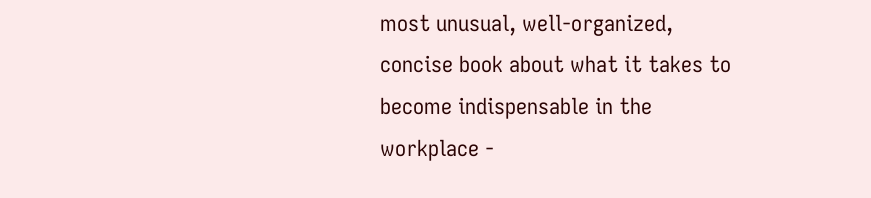most unusual, well-organized, concise book about what it takes to become indispensable in the workplace -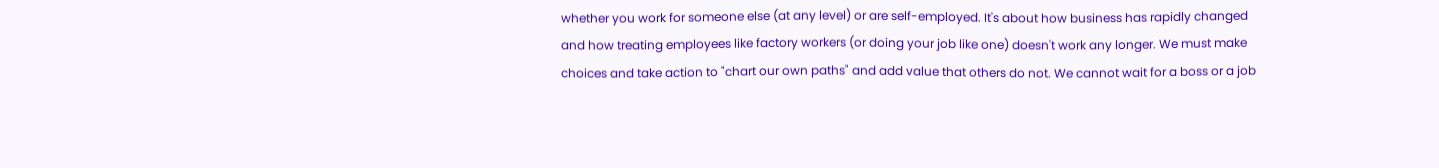whether you work for someone else (at any level) or are self-employed. It's about how business has rapidly changed and how treating employees like factory workers (or doing your job like one) doesn't work any longer. We must make choices and take action to "chart our own paths" and add value that others do not. We cannot wait for a boss or a job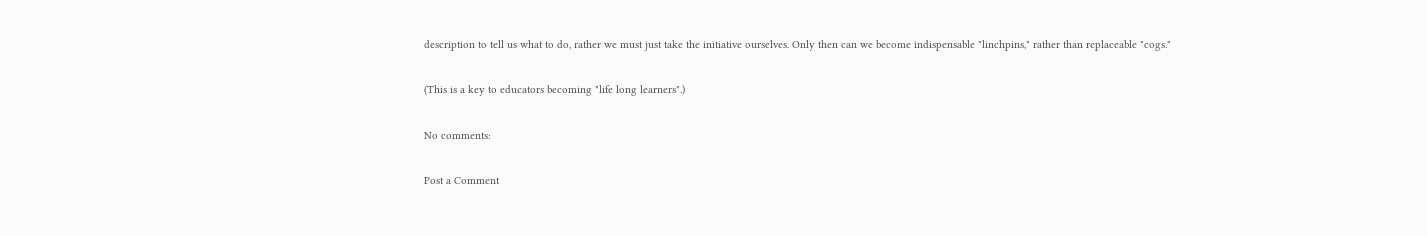description to tell us what to do, rather we must just take the initiative ourselves. Only then can we become indispensable "linchpins," rather than replaceable "cogs."

(This is a key to educators becoming "life long learners".)

No comments:

Post a Comment